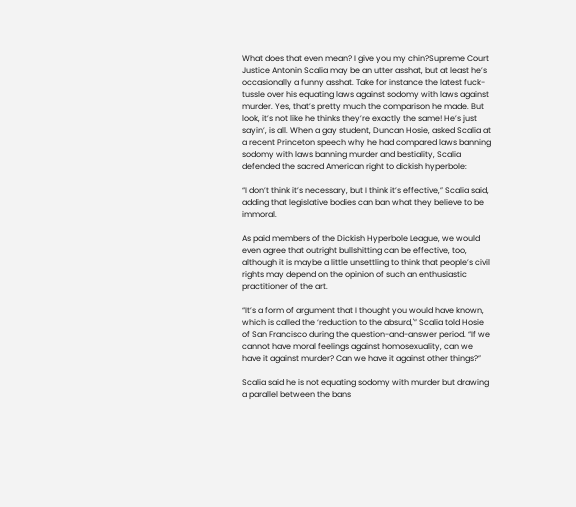What does that even mean? I give you my chin?Supreme Court Justice Antonin Scalia may be an utter asshat, but at least he’s occasionally a funny asshat. Take for instance the latest fuck-tussle over his equating laws against sodomy with laws against murder. Yes, that’s pretty much the comparison he made. But look, it’s not like he thinks they’re exactly the same! He’s just sayin’, is all. When a gay student, Duncan Hosie, asked Scalia at a recent Princeton speech why he had compared laws banning sodomy with laws banning murder and bestiality, Scalia defended the sacred American right to dickish hyperbole:

“I don’t think it’s necessary, but I think it’s effective,” Scalia said, adding that legislative bodies can ban what they believe to be immoral.

As paid members of the Dickish Hyperbole League, we would even agree that outright bullshitting can be effective, too, although it is maybe a little unsettling to think that people’s civil rights may depend on the opinion of such an enthusiastic practitioner of the art.

“It’s a form of argument that I thought you would have known, which is called the ‘reduction to the absurd,'” Scalia told Hosie of San Francisco during the question-and-answer period. “If we cannot have moral feelings against homosexuality, can we have it against murder? Can we have it against other things?”

Scalia said he is not equating sodomy with murder but drawing a parallel between the bans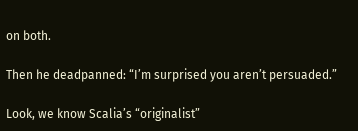on both.

Then he deadpanned: “I’m surprised you aren’t persuaded.”

Look, we know Scalia’s “originalist”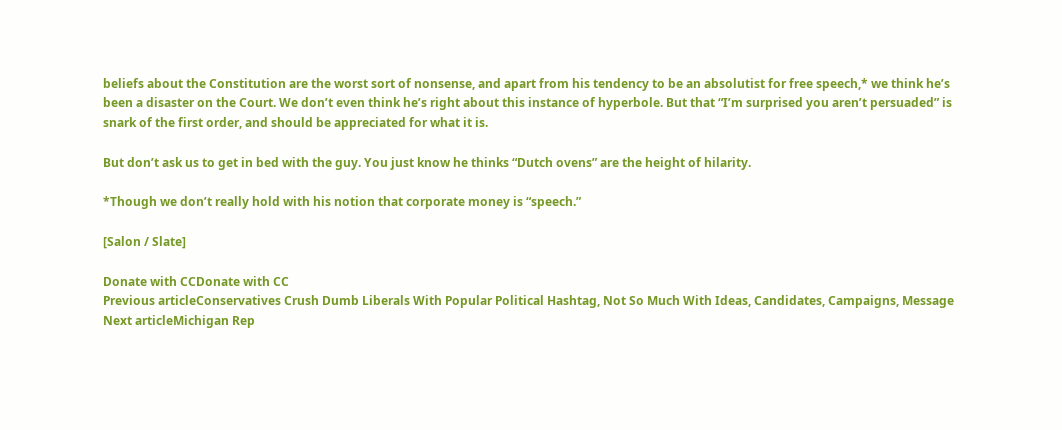beliefs about the Constitution are the worst sort of nonsense, and apart from his tendency to be an absolutist for free speech,* we think he’s been a disaster on the Court. We don’t even think he’s right about this instance of hyperbole. But that “I’m surprised you aren’t persuaded” is snark of the first order, and should be appreciated for what it is.

But don’t ask us to get in bed with the guy. You just know he thinks “Dutch ovens” are the height of hilarity.

*Though we don’t really hold with his notion that corporate money is “speech.”

[Salon / Slate]

Donate with CCDonate with CC
Previous articleConservatives Crush Dumb Liberals With Popular Political Hashtag, Not So Much With Ideas, Candidates, Campaigns, Message
Next articleMichigan Rep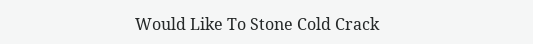Would Like To Stone Cold Crack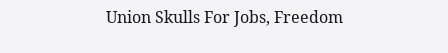Union Skulls For Jobs, Freedom